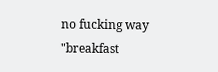no fucking way
"breakfast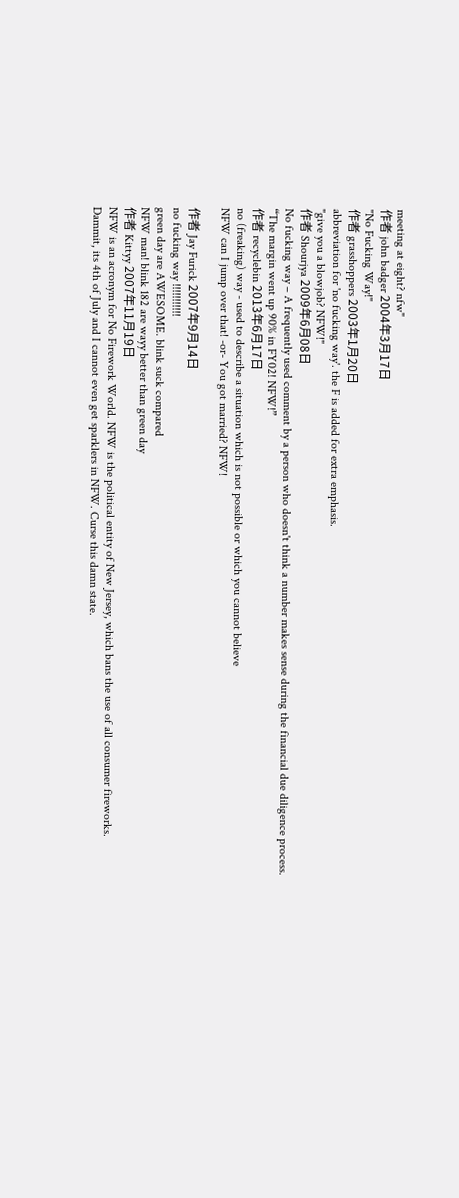meeting at eight? nfw"
作者 john badger 2004年3月17日
"No Fucking Way!"
作者 grasshoppers 2003年1月20日
abbreviation for 'no fucking way'. the F is added for extra emphasis.
"give you a blowjob? NFW!"
作者 Shourjya 2009年6月08日
No fucking way – A frequently used comment by a person who doesn't think a number makes sense during the financial due diligence process.
“The margin went up 90% in FY02! NFW!”
作者 recyclebin 2013年6月17日
no (freaking) way - used to describe a situation which is not possible or which you cannot believe
NFW can I jump over that! -or- You got married? NFW!

作者 Jay Furick 2007年9月14日
no fucking way !!!!!!!!!!!
green day are AWESOME. blink suck compared
NFW man! blink 182 are wayy better than green day
作者 Kittyy 2007年11月19日
NFW is an acronym for No Firework World. NFW is the political entity of New Jersey, which bans the use of all consumer fireworks.
Dammit, its 4th of July and I cannot even get sparklers in NFW. Curse this damn state.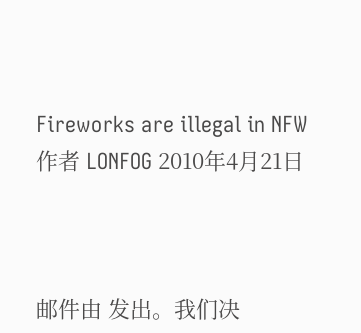Fireworks are illegal in NFW
作者 LONFOG 2010年4月21日



邮件由 发出。我们决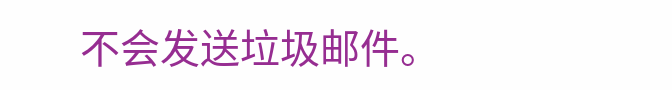不会发送垃圾邮件。